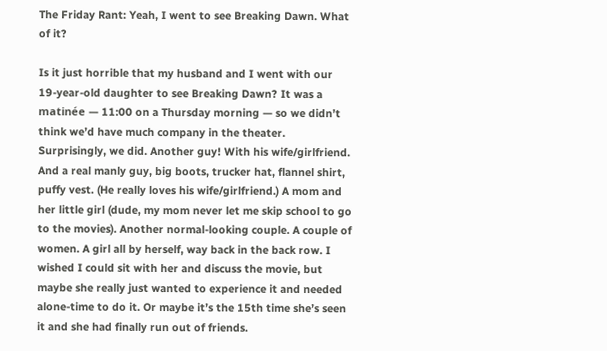The Friday Rant: Yeah, I went to see Breaking Dawn. What of it?

Is it just horrible that my husband and I went with our 19-year-old daughter to see Breaking Dawn? It was a matinée — 11:00 on a Thursday morning — so we didn’t think we’d have much company in the theater. Surprisingly, we did. Another guy! With his wife/girlfriend. And a real manly guy, big boots, trucker hat, flannel shirt, puffy vest. (He really loves his wife/girlfriend.) A mom and her little girl (dude, my mom never let me skip school to go to the movies). Another normal-looking couple. A couple of women. A girl all by herself, way back in the back row. I wished I could sit with her and discuss the movie, but maybe she really just wanted to experience it and needed alone-time to do it. Or maybe it’s the 15th time she’s seen it and she had finally run out of friends.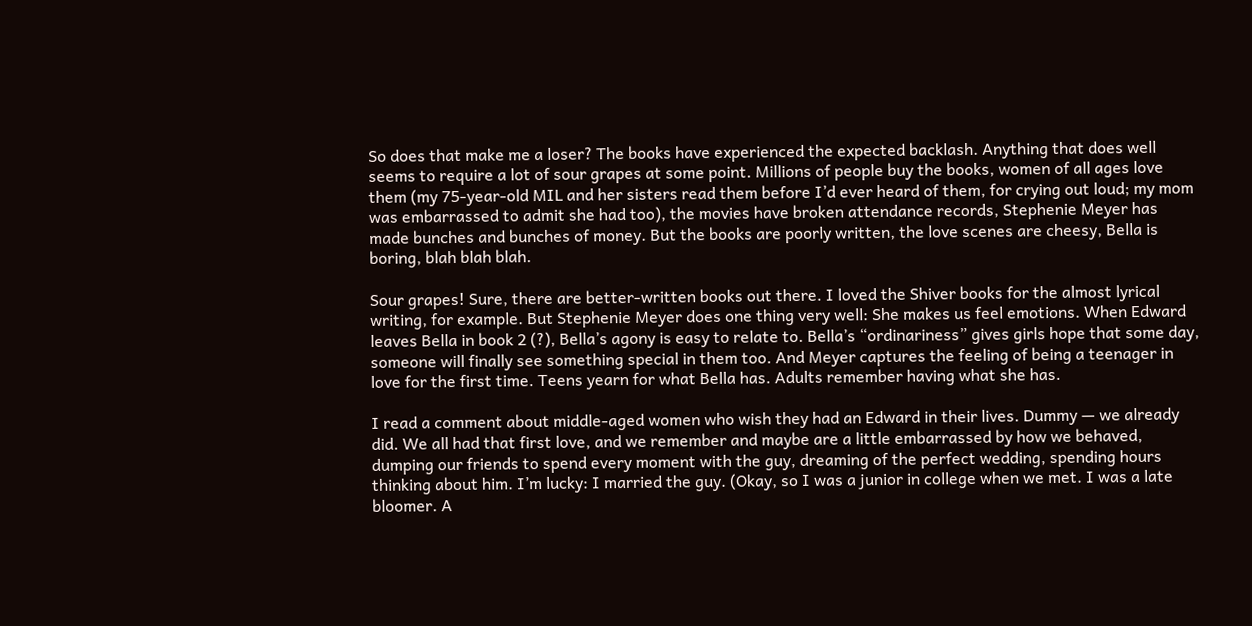So does that make me a loser? The books have experienced the expected backlash. Anything that does well seems to require a lot of sour grapes at some point. Millions of people buy the books, women of all ages love them (my 75-year-old MIL and her sisters read them before I’d ever heard of them, for crying out loud; my mom was embarrassed to admit she had too), the movies have broken attendance records, Stephenie Meyer has made bunches and bunches of money. But the books are poorly written, the love scenes are cheesy, Bella is boring, blah blah blah.

Sour grapes! Sure, there are better-written books out there. I loved the Shiver books for the almost lyrical writing, for example. But Stephenie Meyer does one thing very well: She makes us feel emotions. When Edward leaves Bella in book 2 (?), Bella’s agony is easy to relate to. Bella’s “ordinariness” gives girls hope that some day, someone will finally see something special in them too. And Meyer captures the feeling of being a teenager in love for the first time. Teens yearn for what Bella has. Adults remember having what she has.

I read a comment about middle-aged women who wish they had an Edward in their lives. Dummy — we already did. We all had that first love, and we remember and maybe are a little embarrassed by how we behaved, dumping our friends to spend every moment with the guy, dreaming of the perfect wedding, spending hours thinking about him. I’m lucky: I married the guy. (Okay, so I was a junior in college when we met. I was a late bloomer. A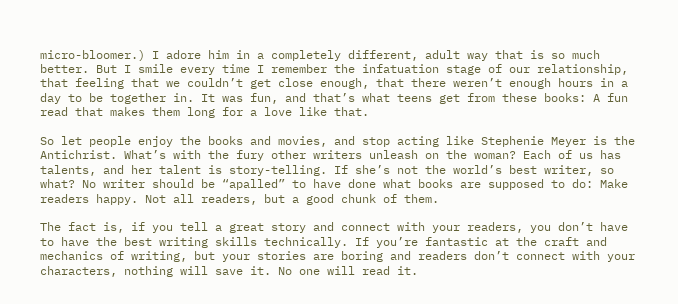micro-bloomer.) I adore him in a completely different, adult way that is so much better. But I smile every time I remember the infatuation stage of our relationship, that feeling that we couldn’t get close enough, that there weren’t enough hours in a day to be together in. It was fun, and that’s what teens get from these books: A fun read that makes them long for a love like that.

So let people enjoy the books and movies, and stop acting like Stephenie Meyer is the Antichrist. What’s with the fury other writers unleash on the woman? Each of us has talents, and her talent is story-telling. If she’s not the world’s best writer, so what? No writer should be “apalled” to have done what books are supposed to do: Make readers happy. Not all readers, but a good chunk of them.

The fact is, if you tell a great story and connect with your readers, you don’t have to have the best writing skills technically. If you’re fantastic at the craft and mechanics of writing, but your stories are boring and readers don’t connect with your characters, nothing will save it. No one will read it.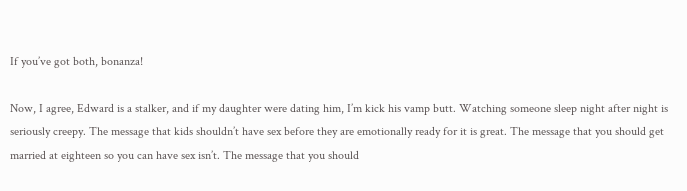If you’ve got both, bonanza!

Now, I agree, Edward is a stalker, and if my daughter were dating him, I’m kick his vamp butt. Watching someone sleep night after night is seriously creepy. The message that kids shouldn’t have sex before they are emotionally ready for it is great. The message that you should get married at eighteen so you can have sex isn’t. The message that you should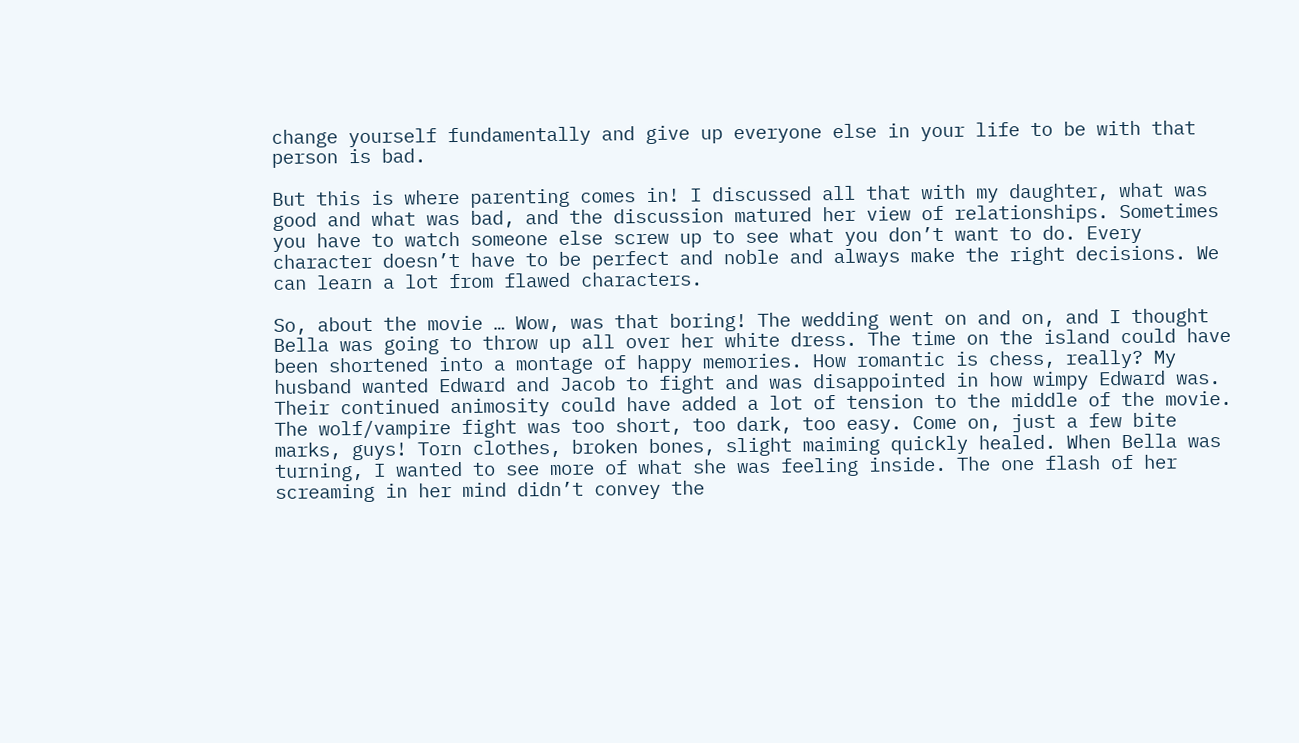change yourself fundamentally and give up everyone else in your life to be with that person is bad.

But this is where parenting comes in! I discussed all that with my daughter, what was good and what was bad, and the discussion matured her view of relationships. Sometimes you have to watch someone else screw up to see what you don’t want to do. Every character doesn’t have to be perfect and noble and always make the right decisions. We can learn a lot from flawed characters.

So, about the movie … Wow, was that boring! The wedding went on and on, and I thought Bella was going to throw up all over her white dress. The time on the island could have been shortened into a montage of happy memories. How romantic is chess, really? My husband wanted Edward and Jacob to fight and was disappointed in how wimpy Edward was. Their continued animosity could have added a lot of tension to the middle of the movie. The wolf/vampire fight was too short, too dark, too easy. Come on, just a few bite marks, guys! Torn clothes, broken bones, slight maiming quickly healed. When Bella was turning, I wanted to see more of what she was feeling inside. The one flash of her screaming in her mind didn’t convey the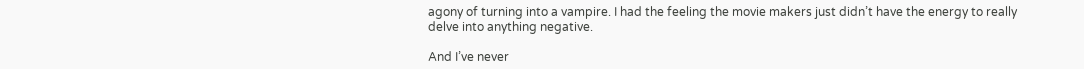agony of turning into a vampire. I had the feeling the movie makers just didn’t have the energy to really delve into anything negative.

And I’ve never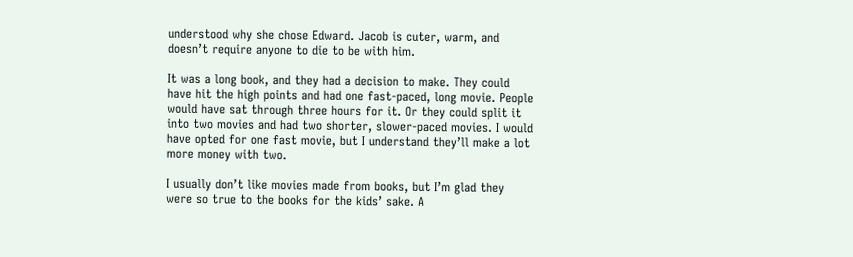understood why she chose Edward. Jacob is cuter, warm, and doesn’t require anyone to die to be with him.

It was a long book, and they had a decision to make. They could have hit the high points and had one fast-paced, long movie. People would have sat through three hours for it. Or they could split it into two movies and had two shorter, slower-paced movies. I would have opted for one fast movie, but I understand they’ll make a lot more money with two.

I usually don’t like movies made from books, but I’m glad they were so true to the books for the kids’ sake. A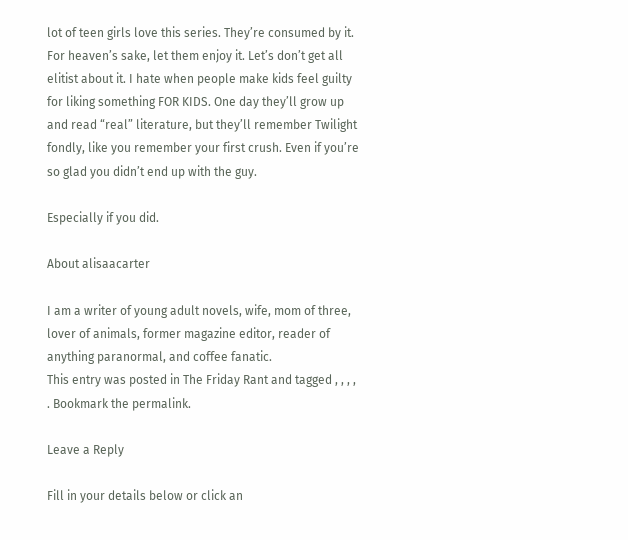lot of teen girls love this series. They’re consumed by it. For heaven’s sake, let them enjoy it. Let’s don’t get all elitist about it. I hate when people make kids feel guilty for liking something FOR KIDS. One day they’ll grow up and read “real” literature, but they’ll remember Twilight fondly, like you remember your first crush. Even if you’re so glad you didn’t end up with the guy.

Especially if you did.

About alisaacarter

I am a writer of young adult novels, wife, mom of three, lover of animals, former magazine editor, reader of anything paranormal, and coffee fanatic.
This entry was posted in The Friday Rant and tagged , , , , . Bookmark the permalink.

Leave a Reply

Fill in your details below or click an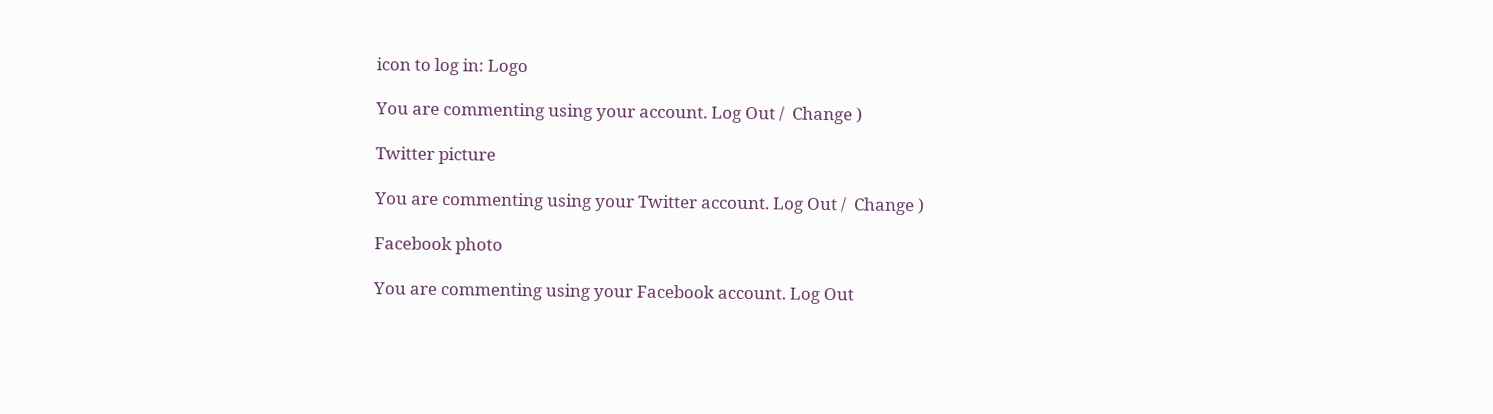icon to log in: Logo

You are commenting using your account. Log Out /  Change )

Twitter picture

You are commenting using your Twitter account. Log Out /  Change )

Facebook photo

You are commenting using your Facebook account. Log Out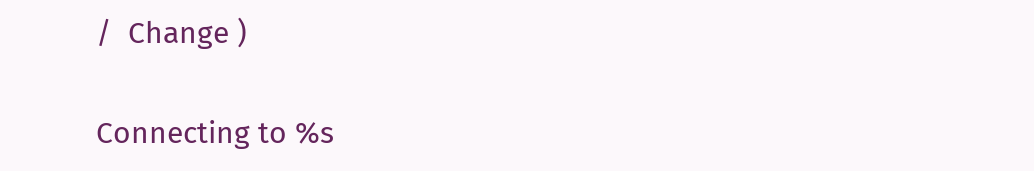/  Change )

Connecting to %s